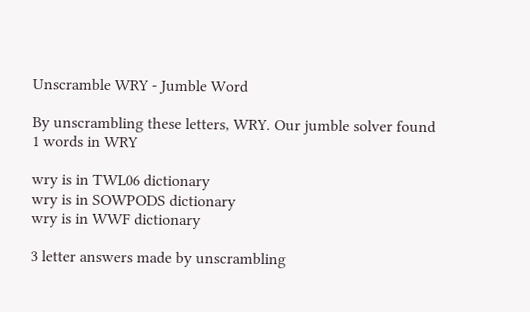Unscramble WRY - Jumble Word

By unscrambling these letters, WRY. Our jumble solver found 1 words in WRY

wry is in TWL06 dictionary
wry is in SOWPODS dictionary
wry is in WWF dictionary

3 letter answers made by unscrambling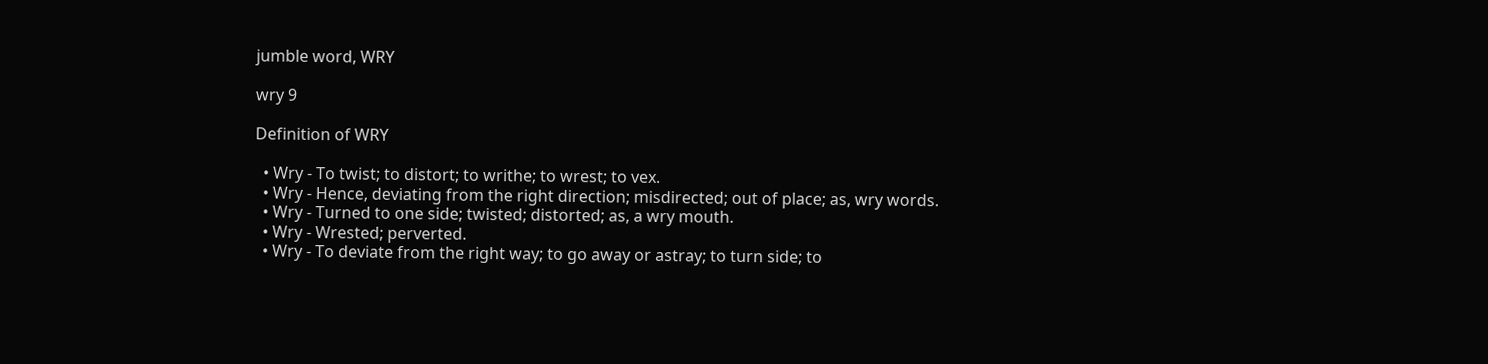jumble word, WRY

wry 9

Definition of WRY

  • Wry - To twist; to distort; to writhe; to wrest; to vex.
  • Wry - Hence, deviating from the right direction; misdirected; out of place; as, wry words.
  • Wry - Turned to one side; twisted; distorted; as, a wry mouth.
  • Wry - Wrested; perverted.
  • Wry - To deviate from the right way; to go away or astray; to turn side; to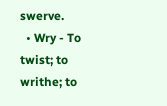swerve.
  • Wry - To twist; to writhe; to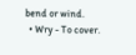bend or wind.
  • Wry - To cover.